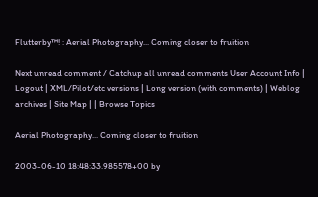Flutterby™! : Aerial Photography... Coming closer to fruition

Next unread comment / Catchup all unread comments User Account Info | Logout | XML/Pilot/etc versions | Long version (with comments) | Weblog archives | Site Map | | Browse Topics

Aerial Photography... Coming closer to fruition

2003-06-10 18:48:33.985578+00 by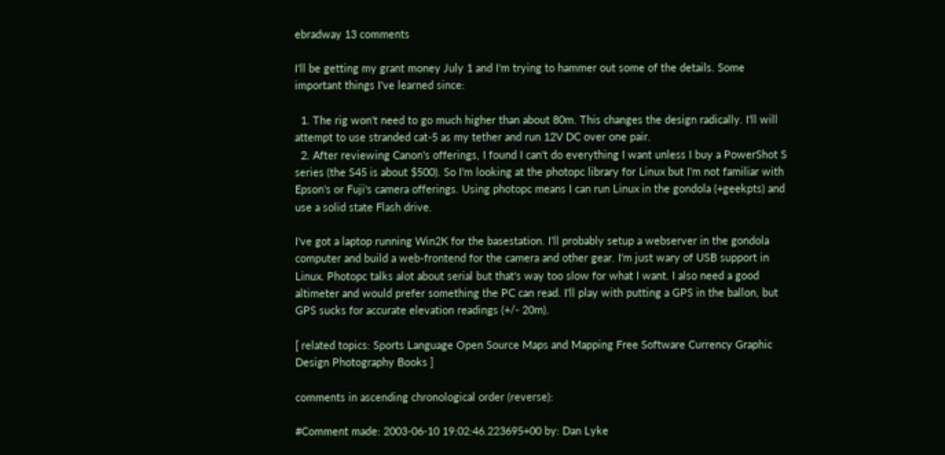ebradway 13 comments

I'll be getting my grant money July 1 and I'm trying to hammer out some of the details. Some important things I've learned since:

  1. The rig won't need to go much higher than about 80m. This changes the design radically. I'll will attempt to use stranded cat-5 as my tether and run 12V DC over one pair.
  2. After reviewing Canon's offerings, I found I can't do everything I want unless I buy a PowerShot S series (the S45 is about $500). So I'm looking at the photopc library for Linux but I'm not familiar with Epson's or Fuji's camera offerings. Using photopc means I can run Linux in the gondola (+geekpts) and use a solid state Flash drive.

I've got a laptop running Win2K for the basestation. I'll probably setup a webserver in the gondola computer and build a web-frontend for the camera and other gear. I'm just wary of USB support in Linux. Photopc talks alot about serial but that's way too slow for what I want. I also need a good altimeter and would prefer something the PC can read. I'll play with putting a GPS in the ballon, but GPS sucks for accurate elevation readings (+/- 20m).

[ related topics: Sports Language Open Source Maps and Mapping Free Software Currency Graphic Design Photography Books ]

comments in ascending chronological order (reverse):

#Comment made: 2003-06-10 19:02:46.223695+00 by: Dan Lyke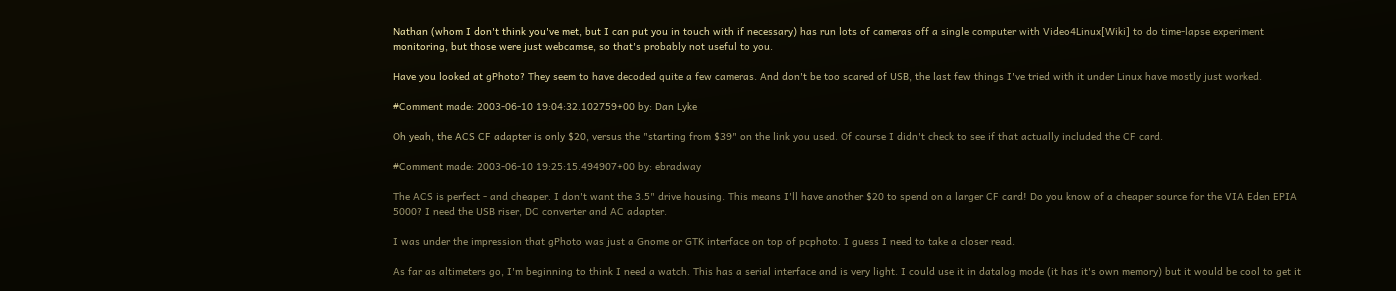Nathan (whom I don't think you've met, but I can put you in touch with if necessary) has run lots of cameras off a single computer with Video4Linux[Wiki] to do time-lapse experiment monitoring, but those were just webcamse, so that's probably not useful to you.

Have you looked at gPhoto? They seem to have decoded quite a few cameras. And don't be too scared of USB, the last few things I've tried with it under Linux have mostly just worked.

#Comment made: 2003-06-10 19:04:32.102759+00 by: Dan Lyke

Oh yeah, the ACS CF adapter is only $20, versus the "starting from $39" on the link you used. Of course I didn't check to see if that actually included the CF card.

#Comment made: 2003-06-10 19:25:15.494907+00 by: ebradway

The ACS is perfect - and cheaper. I don't want the 3.5" drive housing. This means I'll have another $20 to spend on a larger CF card! Do you know of a cheaper source for the VIA Eden EPIA 5000? I need the USB riser, DC converter and AC adapter.

I was under the impression that gPhoto was just a Gnome or GTK interface on top of pcphoto. I guess I need to take a closer read.

As far as altimeters go, I'm beginning to think I need a watch. This has a serial interface and is very light. I could use it in datalog mode (it has it's own memory) but it would be cool to get it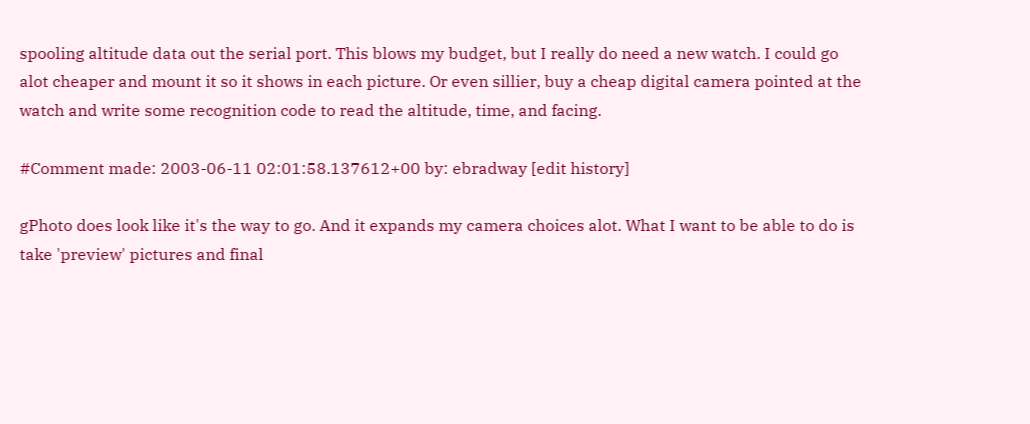spooling altitude data out the serial port. This blows my budget, but I really do need a new watch. I could go alot cheaper and mount it so it shows in each picture. Or even sillier, buy a cheap digital camera pointed at the watch and write some recognition code to read the altitude, time, and facing.

#Comment made: 2003-06-11 02:01:58.137612+00 by: ebradway [edit history]

gPhoto does look like it's the way to go. And it expands my camera choices alot. What I want to be able to do is take 'preview' pictures and final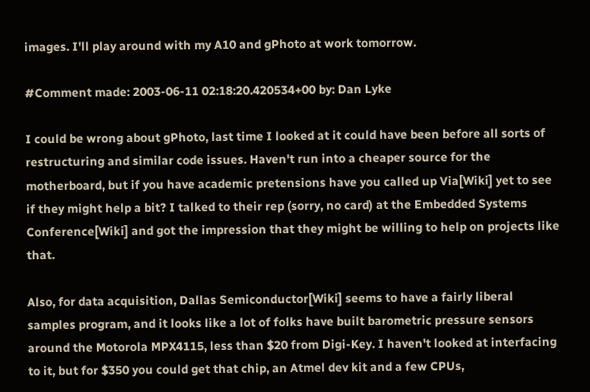images. I'll play around with my A10 and gPhoto at work tomorrow.

#Comment made: 2003-06-11 02:18:20.420534+00 by: Dan Lyke

I could be wrong about gPhoto, last time I looked at it could have been before all sorts of restructuring and similar code issues. Haven't run into a cheaper source for the motherboard, but if you have academic pretensions have you called up Via[Wiki] yet to see if they might help a bit? I talked to their rep (sorry, no card) at the Embedded Systems Conference[Wiki] and got the impression that they might be willing to help on projects like that.

Also, for data acquisition, Dallas Semiconductor[Wiki] seems to have a fairly liberal samples program, and it looks like a lot of folks have built barometric pressure sensors around the Motorola MPX4115, less than $20 from Digi-Key. I haven't looked at interfacing to it, but for $350 you could get that chip, an Atmel dev kit and a few CPUs,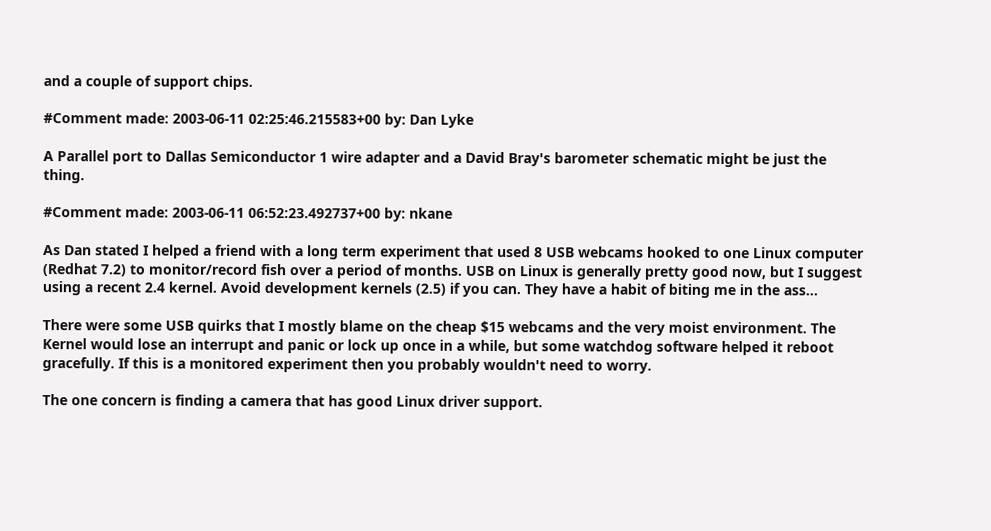and a couple of support chips.

#Comment made: 2003-06-11 02:25:46.215583+00 by: Dan Lyke

A Parallel port to Dallas Semiconductor 1 wire adapter and a David Bray's barometer schematic might be just the thing.

#Comment made: 2003-06-11 06:52:23.492737+00 by: nkane

As Dan stated I helped a friend with a long term experiment that used 8 USB webcams hooked to one Linux computer (Redhat 7.2) to monitor/record fish over a period of months. USB on Linux is generally pretty good now, but I suggest using a recent 2.4 kernel. Avoid development kernels (2.5) if you can. They have a habit of biting me in the ass...

There were some USB quirks that I mostly blame on the cheap $15 webcams and the very moist environment. The Kernel would lose an interrupt and panic or lock up once in a while, but some watchdog software helped it reboot gracefully. If this is a monitored experiment then you probably wouldn't need to worry.

The one concern is finding a camera that has good Linux driver support.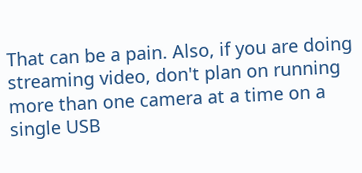That can be a pain. Also, if you are doing streaming video, don't plan on running more than one camera at a time on a single USB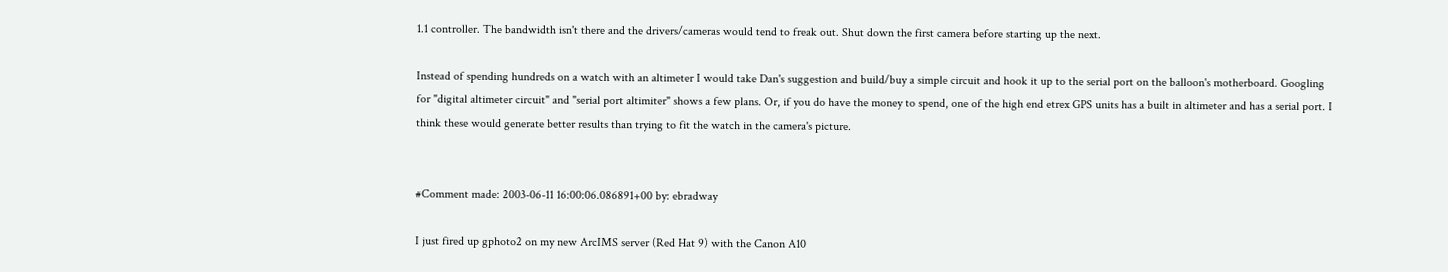1.1 controller. The bandwidth isn't there and the drivers/cameras would tend to freak out. Shut down the first camera before starting up the next.

Instead of spending hundreds on a watch with an altimeter I would take Dan's suggestion and build/buy a simple circuit and hook it up to the serial port on the balloon's motherboard. Googling for "digital altimeter circuit" and "serial port altimiter" shows a few plans. Or, if you do have the money to spend, one of the high end etrex GPS units has a built in altimeter and has a serial port. I think these would generate better results than trying to fit the watch in the camera's picture.


#Comment made: 2003-06-11 16:00:06.086891+00 by: ebradway

I just fired up gphoto2 on my new ArcIMS server (Red Hat 9) with the Canon A10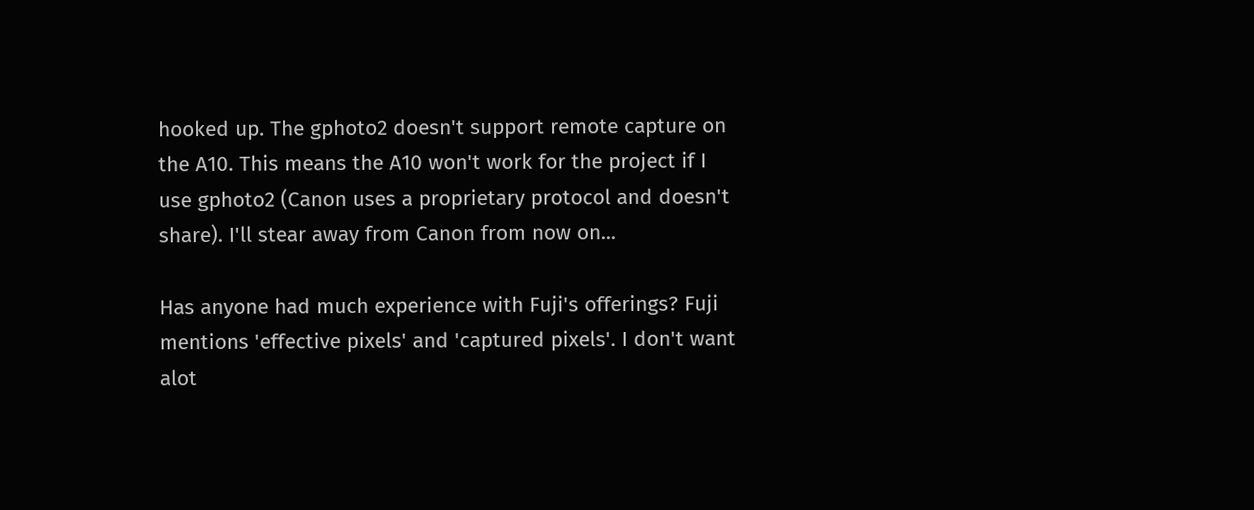hooked up. The gphoto2 doesn't support remote capture on the A10. This means the A10 won't work for the project if I use gphoto2 (Canon uses a proprietary protocol and doesn't share). I'll stear away from Canon from now on...

Has anyone had much experience with Fuji's offerings? Fuji mentions 'effective pixels' and 'captured pixels'. I don't want alot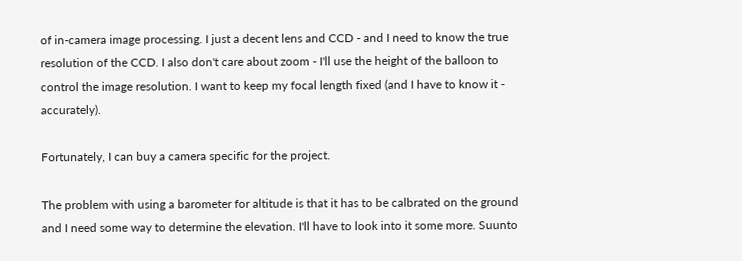of in-camera image processing. I just a decent lens and CCD - and I need to know the true resolution of the CCD. I also don't care about zoom - I'll use the height of the balloon to control the image resolution. I want to keep my focal length fixed (and I have to know it - accurately).

Fortunately, I can buy a camera specific for the project.

The problem with using a barometer for altitude is that it has to be calbrated on the ground and I need some way to determine the elevation. I'll have to look into it some more. Suunto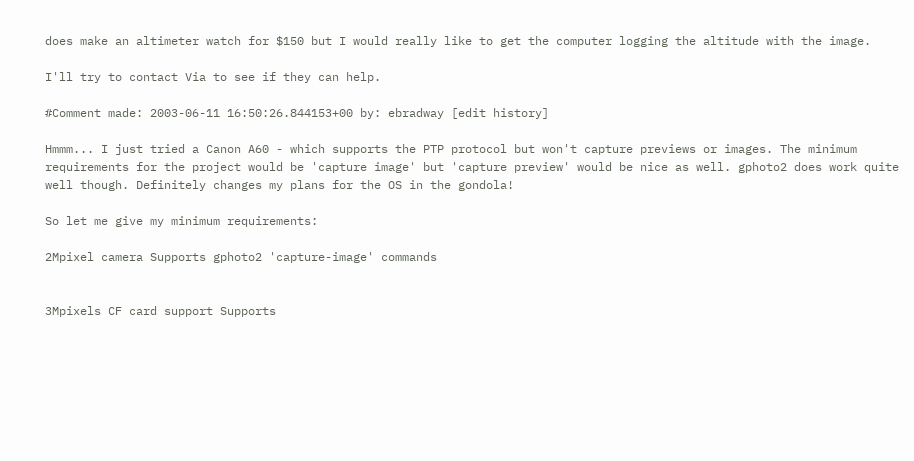does make an altimeter watch for $150 but I would really like to get the computer logging the altitude with the image.

I'll try to contact Via to see if they can help.

#Comment made: 2003-06-11 16:50:26.844153+00 by: ebradway [edit history]

Hmmm... I just tried a Canon A60 - which supports the PTP protocol but won't capture previews or images. The minimum requirements for the project would be 'capture image' but 'capture preview' would be nice as well. gphoto2 does work quite well though. Definitely changes my plans for the OS in the gondola!

So let me give my minimum requirements:

2Mpixel camera Supports gphoto2 'capture-image' commands


3Mpixels CF card support Supports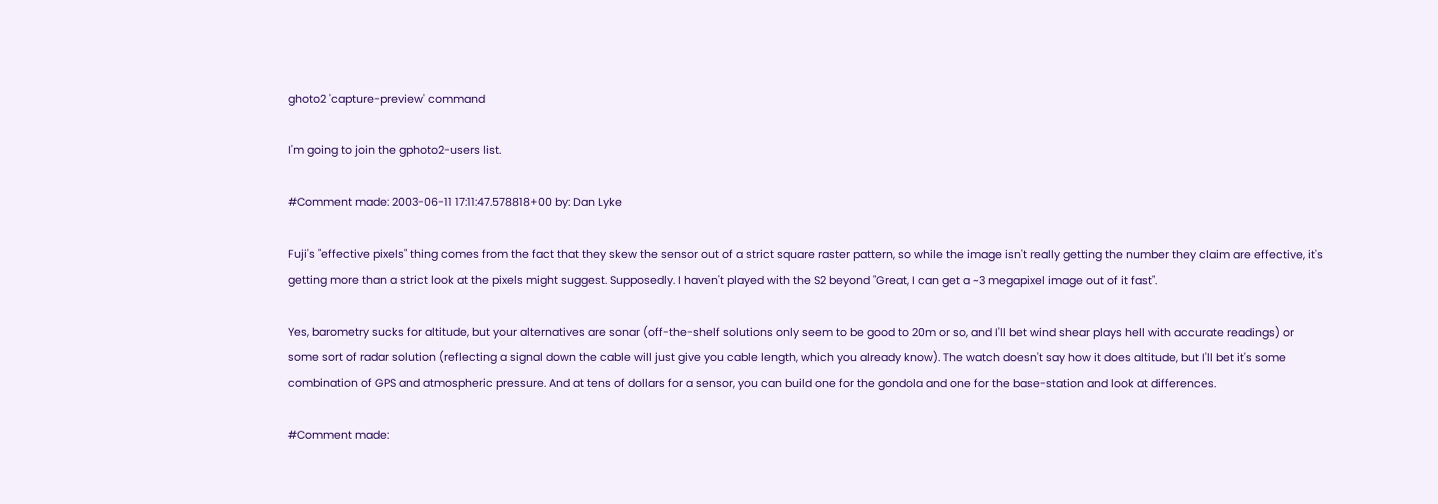ghoto2 'capture-preview' command

I'm going to join the gphoto2-users list.

#Comment made: 2003-06-11 17:11:47.578818+00 by: Dan Lyke

Fuji's "effective pixels" thing comes from the fact that they skew the sensor out of a strict square raster pattern, so while the image isn't really getting the number they claim are effective, it's getting more than a strict look at the pixels might suggest. Supposedly. I haven't played with the S2 beyond "Great, I can get a ~3 megapixel image out of it fast".

Yes, barometry sucks for altitude, but your alternatives are sonar (off-the-shelf solutions only seem to be good to 20m or so, and I'll bet wind shear plays hell with accurate readings) or some sort of radar solution (reflecting a signal down the cable will just give you cable length, which you already know). The watch doesn't say how it does altitude, but I'll bet it's some combination of GPS and atmospheric pressure. And at tens of dollars for a sensor, you can build one for the gondola and one for the base-station and look at differences.

#Comment made: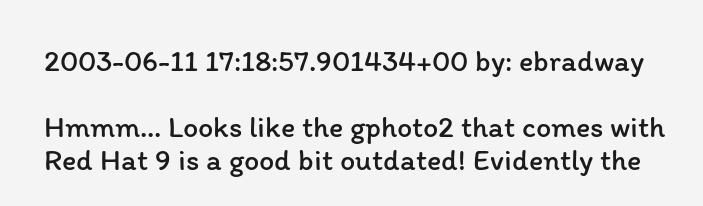2003-06-11 17:18:57.901434+00 by: ebradway

Hmmm... Looks like the gphoto2 that comes with Red Hat 9 is a good bit outdated! Evidently the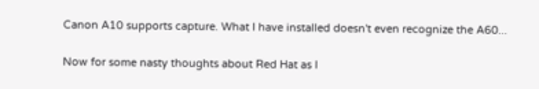Canon A10 supports capture. What I have installed doesn't even recognize the A60...

Now for some nasty thoughts about Red Hat as I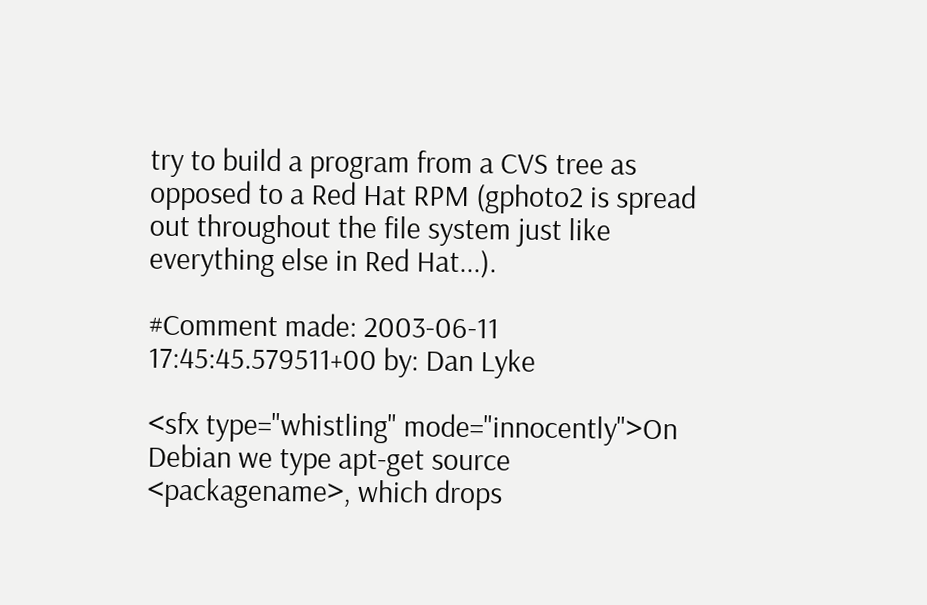try to build a program from a CVS tree as opposed to a Red Hat RPM (gphoto2 is spread out throughout the file system just like everything else in Red Hat...).

#Comment made: 2003-06-11 17:45:45.579511+00 by: Dan Lyke

<sfx type="whistling" mode="innocently">On Debian we type apt-get source <packagename>, which drops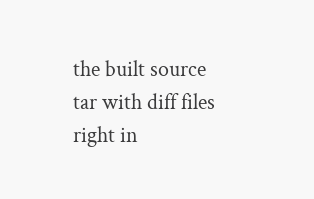the built source tar with diff files right in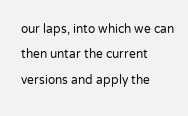our laps, into which we can then untar the current versions and apply the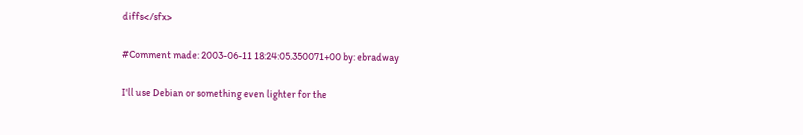diffs</sfx>

#Comment made: 2003-06-11 18:24:05.350071+00 by: ebradway

I'll use Debian or something even lighter for the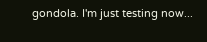gondola. I'm just testing now...